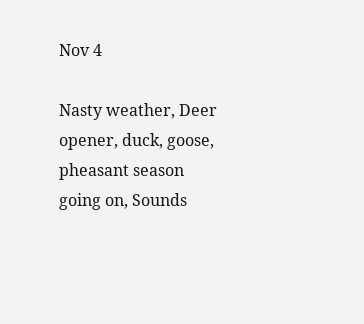Nov 4

Nasty weather, Deer opener, duck, goose, pheasant season going on, Sounds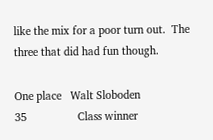like the mix for a poor turn out.  The three that did had fun though.

One place   Walt Sloboden                  35                 Class winner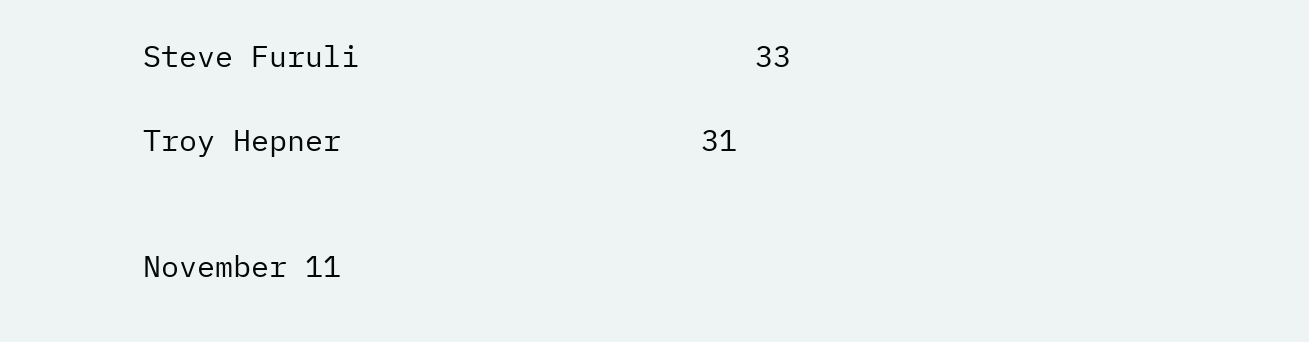Steve Furuli                      33

Troy Hepner                    31


November 11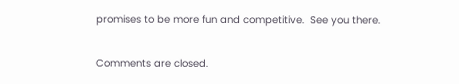promises to be more fun and competitive.  See you there.

Comments are closed.